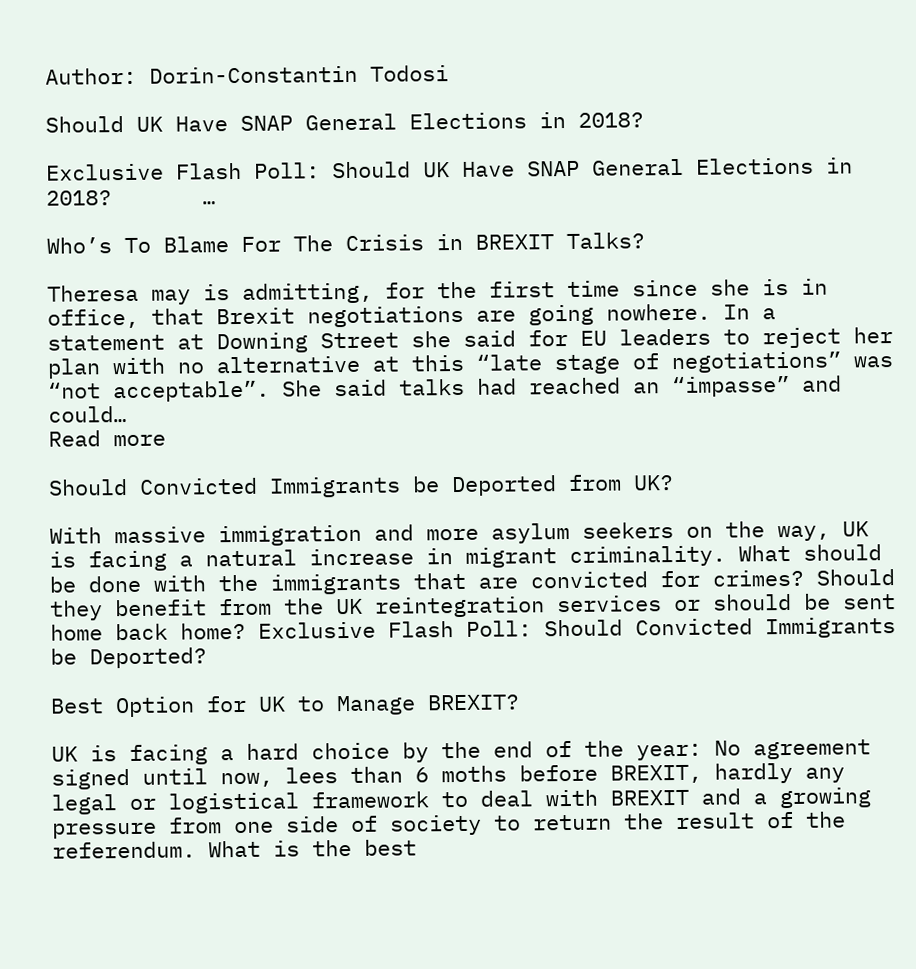Author: Dorin-Constantin Todosi

Should UK Have SNAP General Elections in 2018?

Exclusive Flash Poll: Should UK Have SNAP General Elections in 2018?       …

Who’s To Blame For The Crisis in BREXIT Talks?

Theresa may is admitting, for the first time since she is in office, that Brexit negotiations are going nowhere. In a statement at Downing Street she said for EU leaders to reject her plan with no alternative at this “late stage of negotiations” was “not acceptable”. She said talks had reached an “impasse” and could…
Read more

Should Convicted Immigrants be Deported from UK?

With massive immigration and more asylum seekers on the way, UK is facing a natural increase in migrant criminality. What should be done with the immigrants that are convicted for crimes? Should they benefit from the UK reintegration services or should be sent home back home? Exclusive Flash Poll: Should Convicted Immigrants be Deported?

Best Option for UK to Manage BREXIT?

UK is facing a hard choice by the end of the year: No agreement signed until now, lees than 6 moths before BREXIT, hardly any legal or logistical framework to deal with BREXIT and a growing pressure from one side of society to return the result of the referendum. What is the best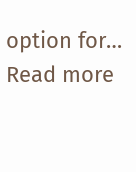option for…
Read more